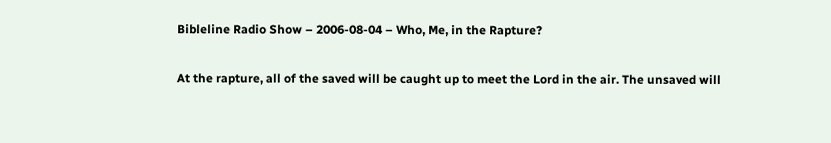Bibleline Radio Show – 2006-08-04 – Who, Me, in the Rapture?

At the rapture, all of the saved will be caught up to meet the Lord in the air. The unsaved will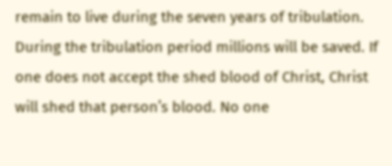remain to live during the seven years of tribulation. During the tribulation period millions will be saved. If one does not accept the shed blood of Christ, Christ will shed that person’s blood. No one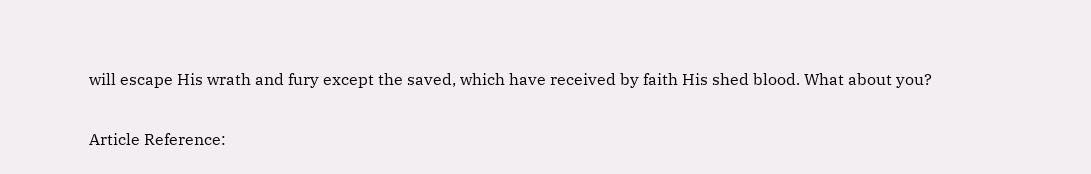will escape His wrath and fury except the saved, which have received by faith His shed blood. What about you?

Article Reference: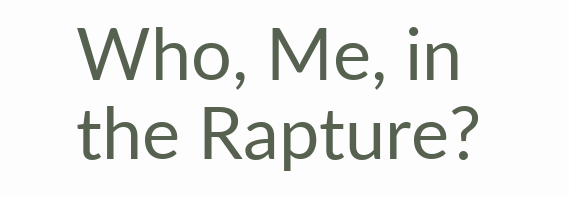Who, Me, in the Rapture?